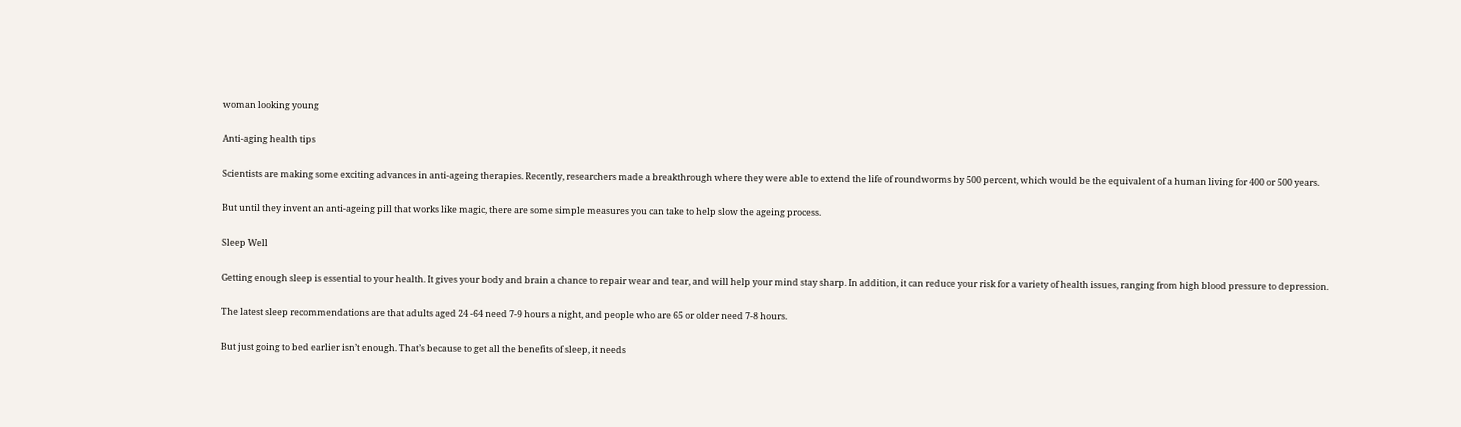woman looking young

Anti-aging health tips

Scientists are making some exciting advances in anti-ageing therapies. Recently, researchers made a breakthrough where they were able to extend the life of roundworms by 500 percent, which would be the equivalent of a human living for 400 or 500 years.

But until they invent an anti-ageing pill that works like magic, there are some simple measures you can take to help slow the ageing process.

Sleep Well

Getting enough sleep is essential to your health. It gives your body and brain a chance to repair wear and tear, and will help your mind stay sharp. In addition, it can reduce your risk for a variety of health issues, ranging from high blood pressure to depression.

The latest sleep recommendations are that adults aged 24 -64 need 7-9 hours a night, and people who are 65 or older need 7-8 hours.

But just going to bed earlier isn’t enough. That’s because to get all the benefits of sleep, it needs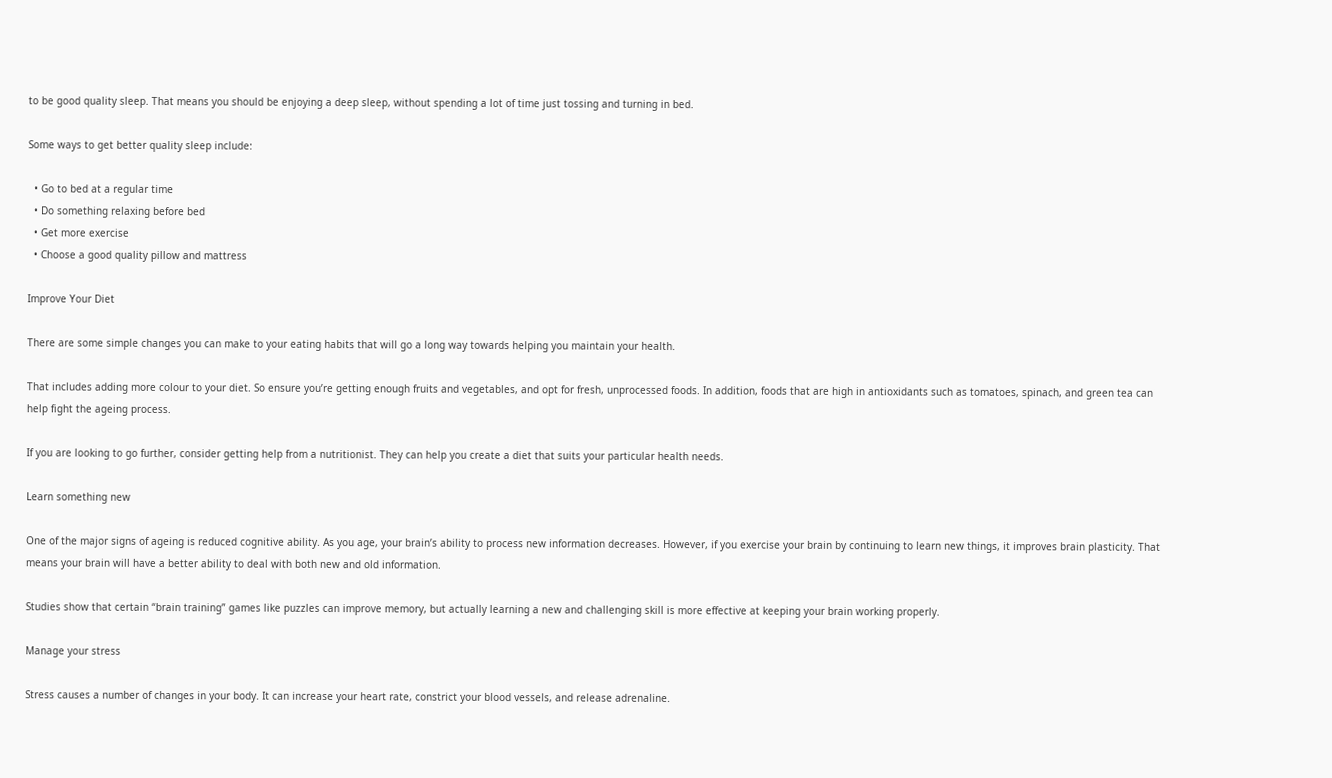to be good quality sleep. That means you should be enjoying a deep sleep, without spending a lot of time just tossing and turning in bed.

Some ways to get better quality sleep include:

  • Go to bed at a regular time
  • Do something relaxing before bed
  • Get more exercise
  • Choose a good quality pillow and mattress

Improve Your Diet

There are some simple changes you can make to your eating habits that will go a long way towards helping you maintain your health.

That includes adding more colour to your diet. So ensure you’re getting enough fruits and vegetables, and opt for fresh, unprocessed foods. In addition, foods that are high in antioxidants such as tomatoes, spinach, and green tea can help fight the ageing process.

If you are looking to go further, consider getting help from a nutritionist. They can help you create a diet that suits your particular health needs.

Learn something new

One of the major signs of ageing is reduced cognitive ability. As you age, your brain’s ability to process new information decreases. However, if you exercise your brain by continuing to learn new things, it improves brain plasticity. That means your brain will have a better ability to deal with both new and old information.

Studies show that certain “brain training” games like puzzles can improve memory, but actually learning a new and challenging skill is more effective at keeping your brain working properly.

Manage your stress

Stress causes a number of changes in your body. It can increase your heart rate, constrict your blood vessels, and release adrenaline.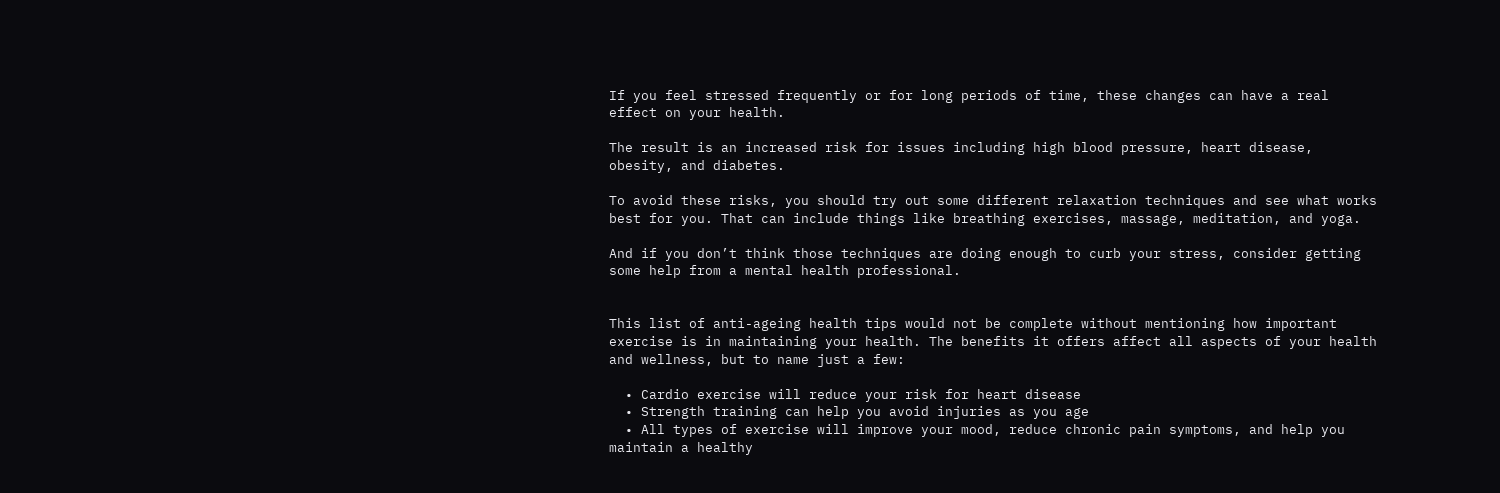If you feel stressed frequently or for long periods of time, these changes can have a real effect on your health.

The result is an increased risk for issues including high blood pressure, heart disease, obesity, and diabetes.

To avoid these risks, you should try out some different relaxation techniques and see what works best for you. That can include things like breathing exercises, massage, meditation, and yoga.

And if you don’t think those techniques are doing enough to curb your stress, consider getting some help from a mental health professional.


This list of anti-ageing health tips would not be complete without mentioning how important exercise is in maintaining your health. The benefits it offers affect all aspects of your health and wellness, but to name just a few:

  • Cardio exercise will reduce your risk for heart disease
  • Strength training can help you avoid injuries as you age
  • All types of exercise will improve your mood, reduce chronic pain symptoms, and help you maintain a healthy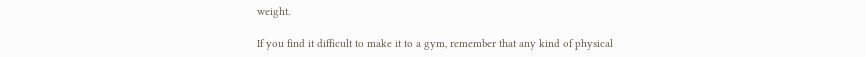weight.

If you find it difficult to make it to a gym, remember that any kind of physical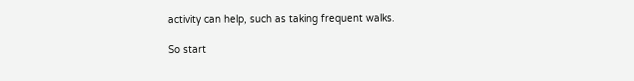activity can help, such as taking frequent walks.

So start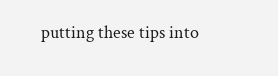putting these tips into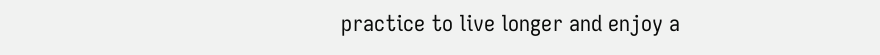practice to live longer and enjoy a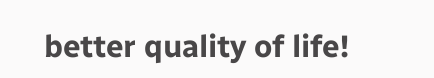better quality of life!